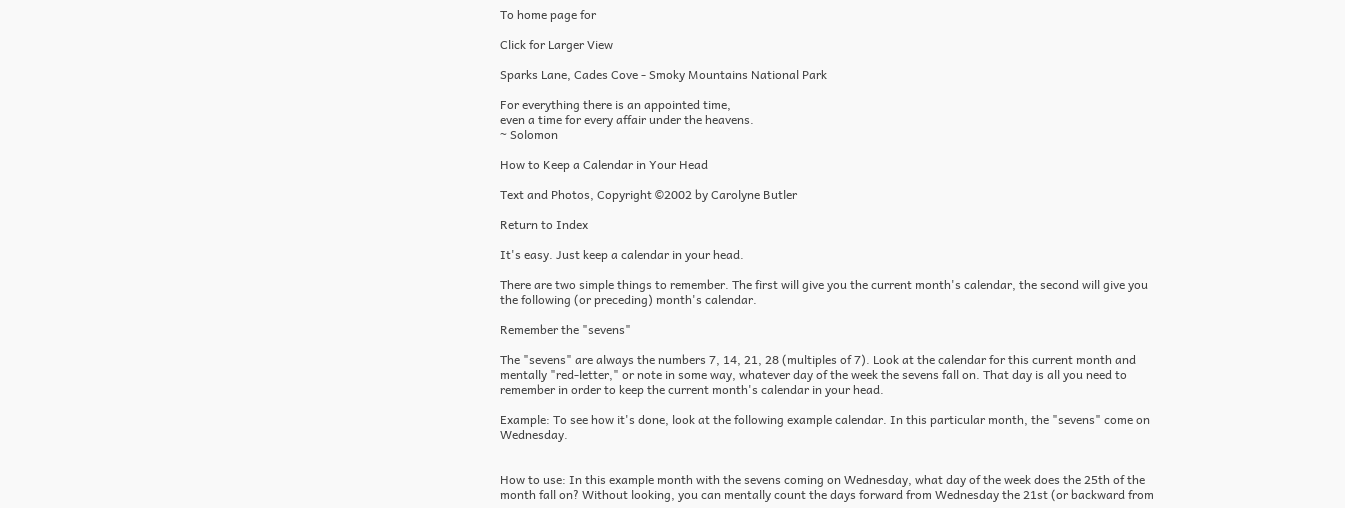To home page for

Click for Larger View

Sparks Lane, Cades Cove - Smoky Mountains National Park

For everything there is an appointed time,
even a time for every affair under the heavens.
~ Solomon

How to Keep a Calendar in Your Head

Text and Photos, Copyright ©2002 by Carolyne Butler

Return to Index

It's easy. Just keep a calendar in your head.

There are two simple things to remember. The first will give you the current month's calendar, the second will give you the following (or preceding) month's calendar.

Remember the "sevens"

The "sevens" are always the numbers 7, 14, 21, 28 (multiples of 7). Look at the calendar for this current month and mentally "red-letter," or note in some way, whatever day of the week the sevens fall on. That day is all you need to remember in order to keep the current month's calendar in your head.

Example: To see how it's done, look at the following example calendar. In this particular month, the "sevens" come on Wednesday.


How to use: In this example month with the sevens coming on Wednesday, what day of the week does the 25th of the month fall on? Without looking, you can mentally count the days forward from Wednesday the 21st (or backward from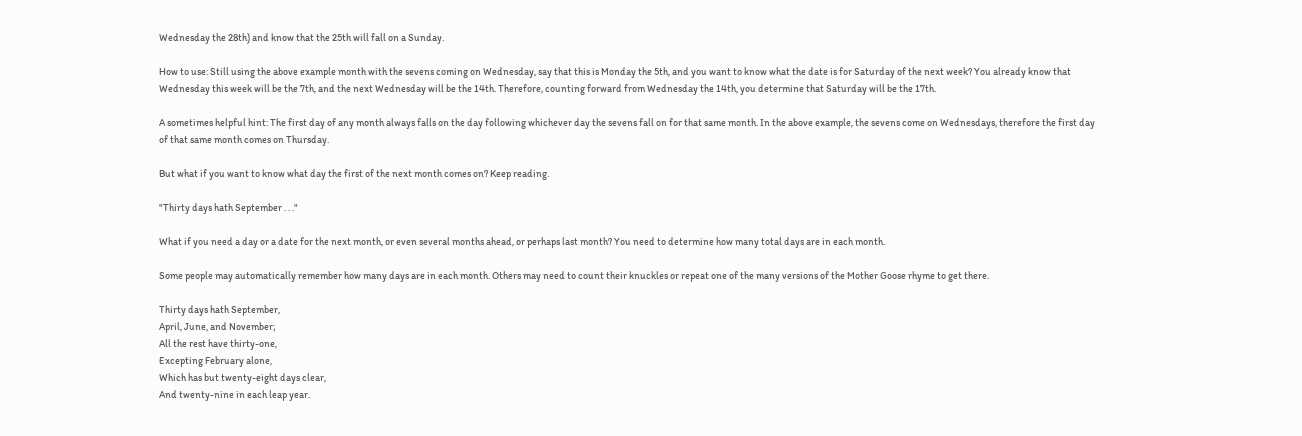Wednesday the 28th) and know that the 25th will fall on a Sunday.

How to use: Still using the above example month with the sevens coming on Wednesday, say that this is Monday the 5th, and you want to know what the date is for Saturday of the next week? You already know that Wednesday this week will be the 7th, and the next Wednesday will be the 14th. Therefore, counting forward from Wednesday the 14th, you determine that Saturday will be the 17th.

A sometimes helpful hint: The first day of any month always falls on the day following whichever day the sevens fall on for that same month. In the above example, the sevens come on Wednesdays, therefore the first day of that same month comes on Thursday.

But what if you want to know what day the first of the next month comes on? Keep reading.

"Thirty days hath September . . ."

What if you need a day or a date for the next month, or even several months ahead, or perhaps last month? You need to determine how many total days are in each month.

Some people may automatically remember how many days are in each month. Others may need to count their knuckles or repeat one of the many versions of the Mother Goose rhyme to get there.

Thirty days hath September,
April, June, and November;
All the rest have thirty-one,
Excepting February alone,
Which has but twenty-eight days clear,
And twenty-nine in each leap year.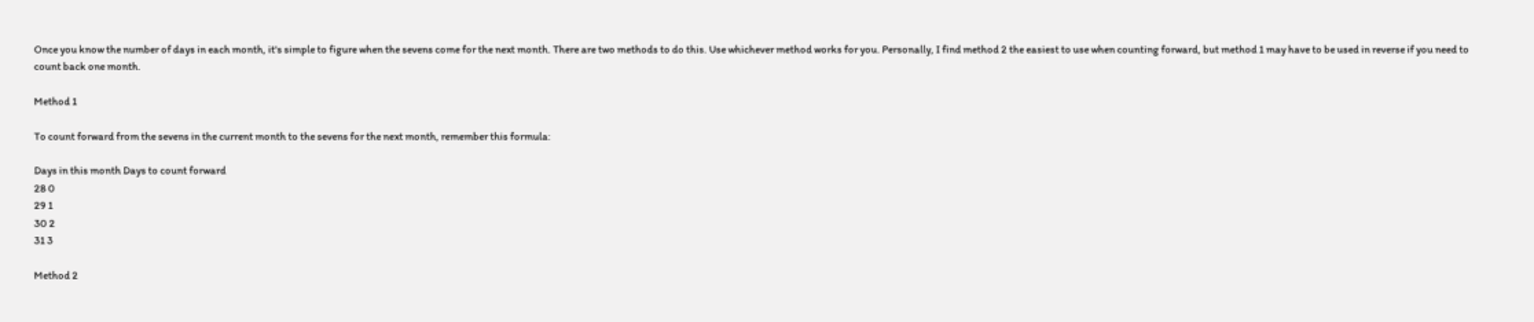Once you know the number of days in each month, it's simple to figure when the sevens come for the next month. There are two methods to do this. Use whichever method works for you. Personally, I find method 2 the easiest to use when counting forward, but method 1 may have to be used in reverse if you need to count back one month.

Method 1

To count forward from the sevens in the current month to the sevens for the next month, remember this formula:

Days in this month Days to count forward
28 0
29 1
30 2
31 3

Method 2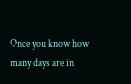Once you know how many days are in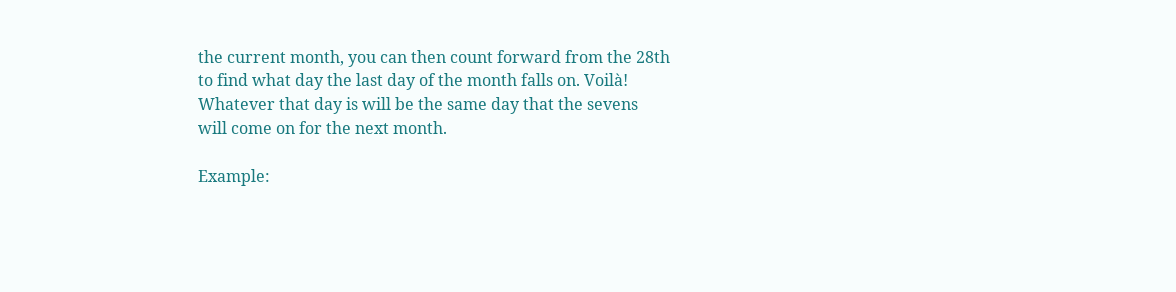the current month, you can then count forward from the 28th to find what day the last day of the month falls on. Voilà!  Whatever that day is will be the same day that the sevens will come on for the next month.

Example: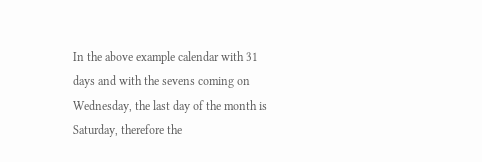In the above example calendar with 31 days and with the sevens coming on Wednesday, the last day of the month is Saturday, therefore the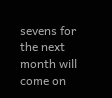sevens for the next month will come on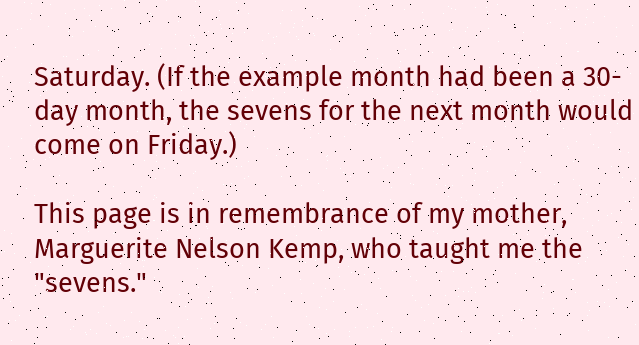Saturday. (If the example month had been a 30-day month, the sevens for the next month would come on Friday.)

This page is in remembrance of my mother, Marguerite Nelson Kemp, who taught me the "sevens."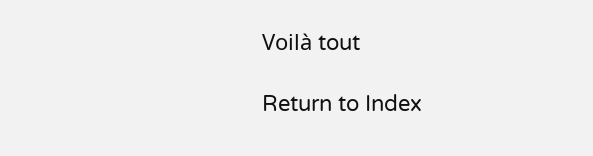Voilà tout

Return to Index